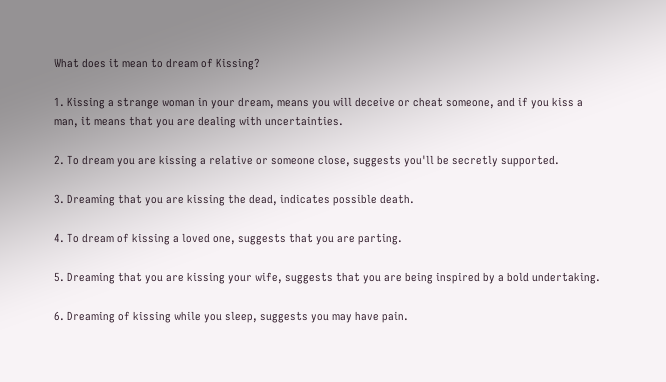What does it mean to dream of Kissing?

1. Kissing a strange woman in your dream, means you will deceive or cheat someone, and if you kiss a man, it means that you are dealing with uncertainties.

2. To dream you are kissing a relative or someone close, suggests you'll be secretly supported.

3. Dreaming that you are kissing the dead, indicates possible death.

4. To dream of kissing a loved one, suggests that you are parting.

5. Dreaming that you are kissing your wife, suggests that you are being inspired by a bold undertaking.

6. Dreaming of kissing while you sleep, suggests you may have pain.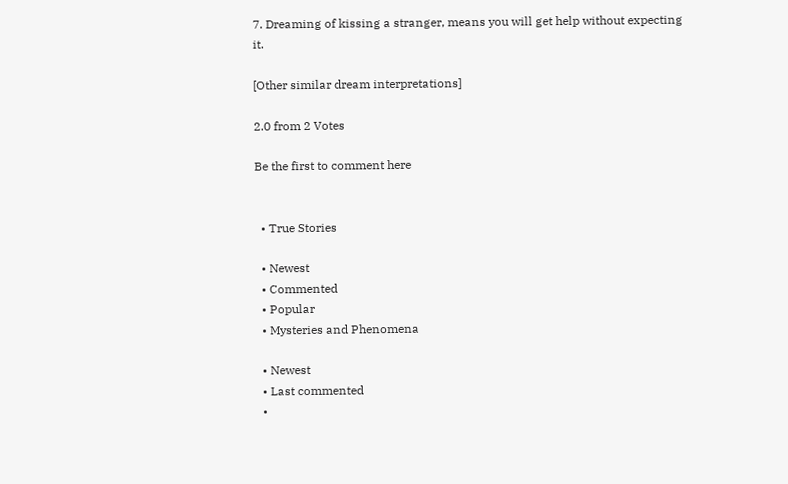7. Dreaming of kissing a stranger, means you will get help without expecting it.

[Other similar dream interpretations]

2.0 from 2 Votes

Be the first to comment here


  • True Stories

  • Newest
  • Commented
  • Popular
  • Mysteries and Phenomena

  • Newest
  • Last commented
  •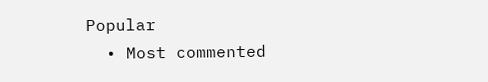Popular
  • Most commented